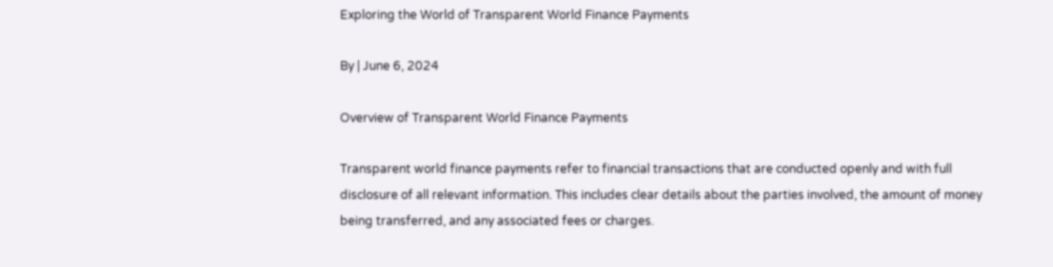Exploring the World of Transparent World Finance Payments

By | June 6, 2024

Overview of Transparent World Finance Payments

Transparent world finance payments refer to financial transactions that are conducted openly and with full disclosure of all relevant information. This includes clear details about the parties involved, the amount of money being transferred, and any associated fees or charges.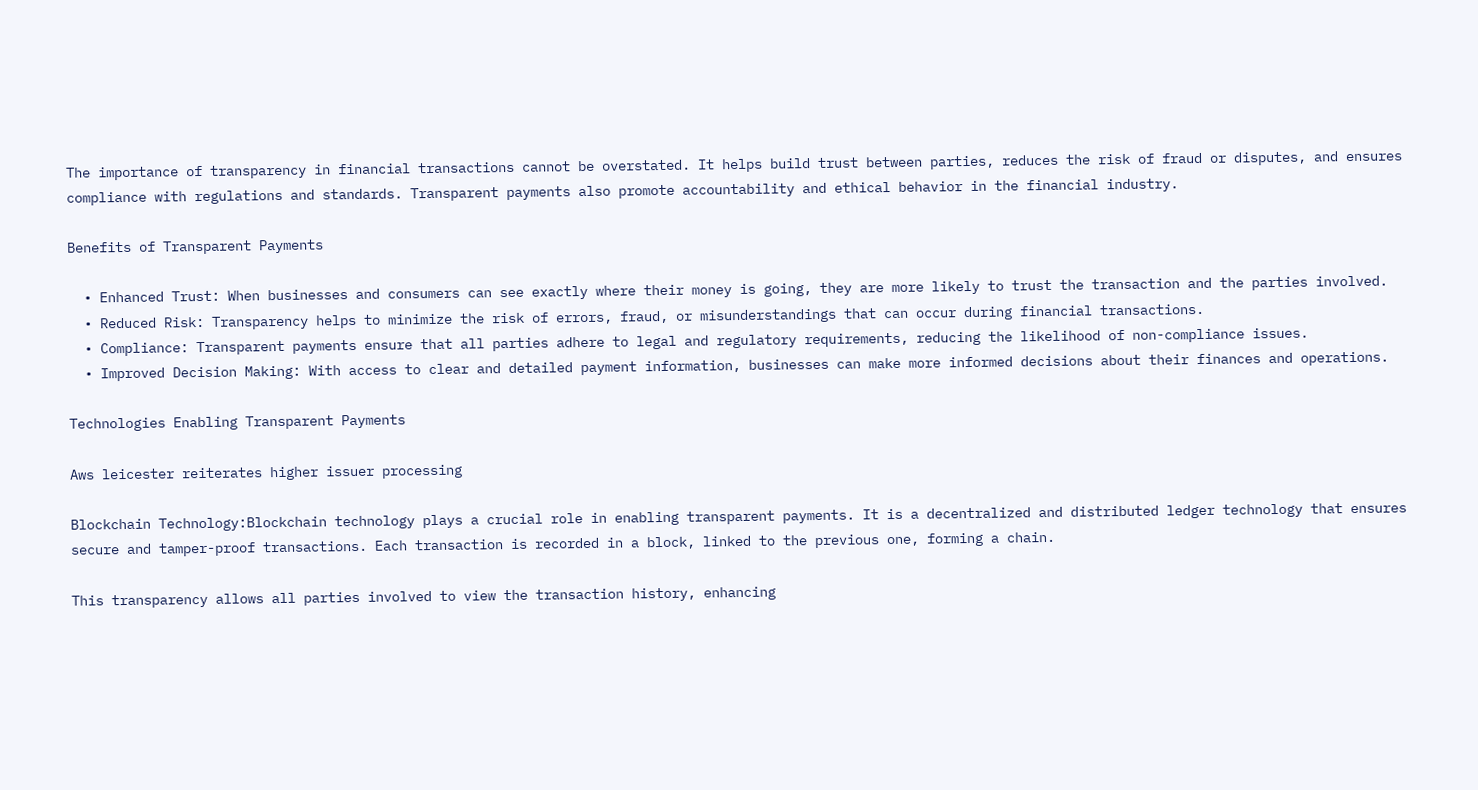The importance of transparency in financial transactions cannot be overstated. It helps build trust between parties, reduces the risk of fraud or disputes, and ensures compliance with regulations and standards. Transparent payments also promote accountability and ethical behavior in the financial industry.

Benefits of Transparent Payments

  • Enhanced Trust: When businesses and consumers can see exactly where their money is going, they are more likely to trust the transaction and the parties involved.
  • Reduced Risk: Transparency helps to minimize the risk of errors, fraud, or misunderstandings that can occur during financial transactions.
  • Compliance: Transparent payments ensure that all parties adhere to legal and regulatory requirements, reducing the likelihood of non-compliance issues.
  • Improved Decision Making: With access to clear and detailed payment information, businesses can make more informed decisions about their finances and operations.

Technologies Enabling Transparent Payments

Aws leicester reiterates higher issuer processing

Blockchain Technology:Blockchain technology plays a crucial role in enabling transparent payments. It is a decentralized and distributed ledger technology that ensures secure and tamper-proof transactions. Each transaction is recorded in a block, linked to the previous one, forming a chain.

This transparency allows all parties involved to view the transaction history, enhancing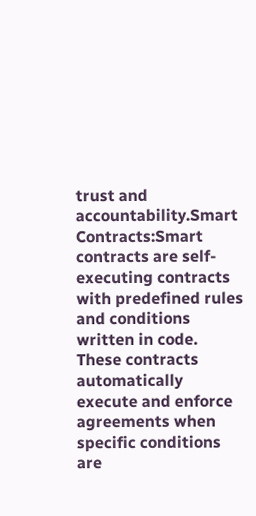trust and accountability.Smart Contracts:Smart contracts are self-executing contracts with predefined rules and conditions written in code. These contracts automatically execute and enforce agreements when specific conditions are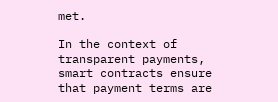met.

In the context of transparent payments, smart contracts ensure that payment terms are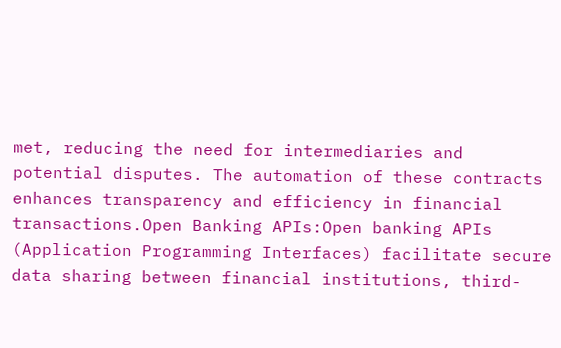met, reducing the need for intermediaries and potential disputes. The automation of these contracts enhances transparency and efficiency in financial transactions.Open Banking APIs:Open banking APIs (Application Programming Interfaces) facilitate secure data sharing between financial institutions, third-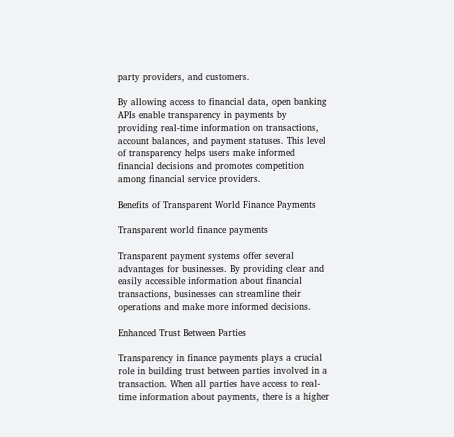party providers, and customers.

By allowing access to financial data, open banking APIs enable transparency in payments by providing real-time information on transactions, account balances, and payment statuses. This level of transparency helps users make informed financial decisions and promotes competition among financial service providers.

Benefits of Transparent World Finance Payments

Transparent world finance payments

Transparent payment systems offer several advantages for businesses. By providing clear and easily accessible information about financial transactions, businesses can streamline their operations and make more informed decisions.

Enhanced Trust Between Parties

Transparency in finance payments plays a crucial role in building trust between parties involved in a transaction. When all parties have access to real-time information about payments, there is a higher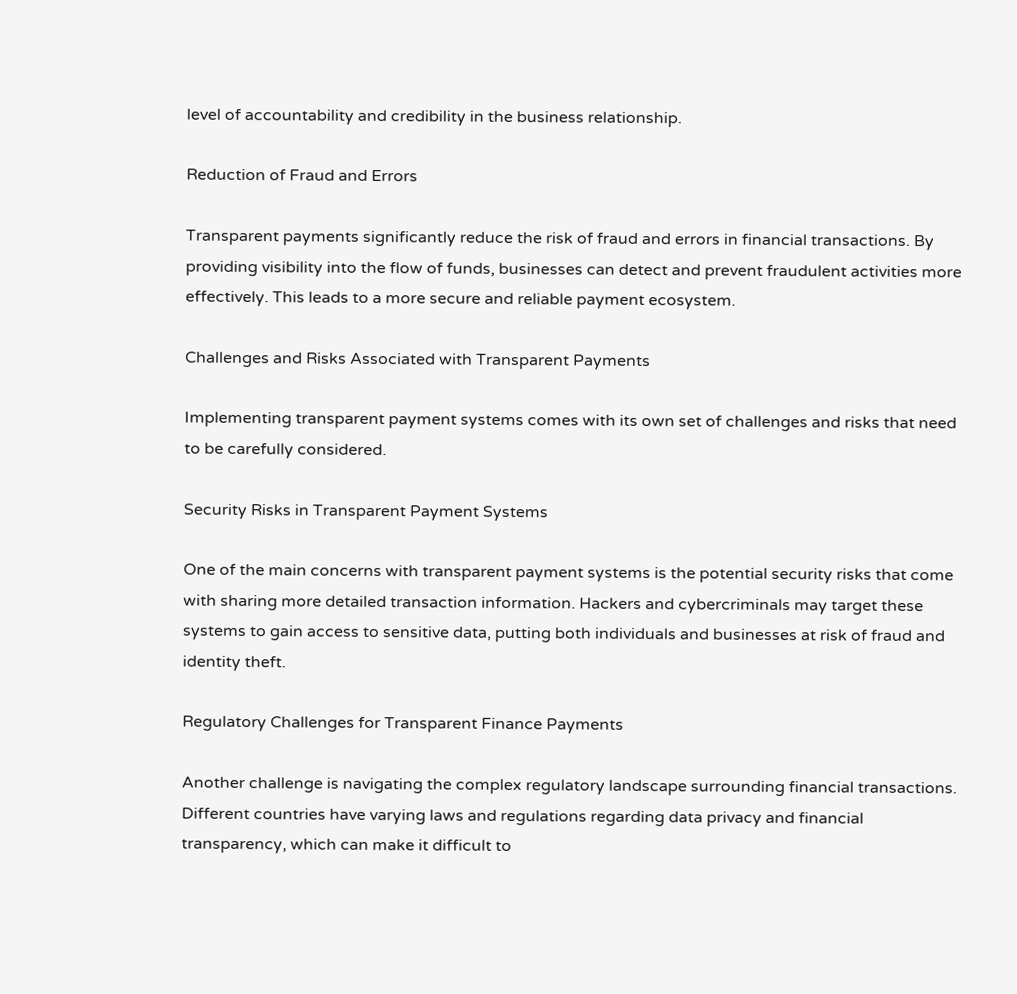level of accountability and credibility in the business relationship.

Reduction of Fraud and Errors

Transparent payments significantly reduce the risk of fraud and errors in financial transactions. By providing visibility into the flow of funds, businesses can detect and prevent fraudulent activities more effectively. This leads to a more secure and reliable payment ecosystem.

Challenges and Risks Associated with Transparent Payments

Implementing transparent payment systems comes with its own set of challenges and risks that need to be carefully considered.

Security Risks in Transparent Payment Systems

One of the main concerns with transparent payment systems is the potential security risks that come with sharing more detailed transaction information. Hackers and cybercriminals may target these systems to gain access to sensitive data, putting both individuals and businesses at risk of fraud and identity theft.

Regulatory Challenges for Transparent Finance Payments

Another challenge is navigating the complex regulatory landscape surrounding financial transactions. Different countries have varying laws and regulations regarding data privacy and financial transparency, which can make it difficult to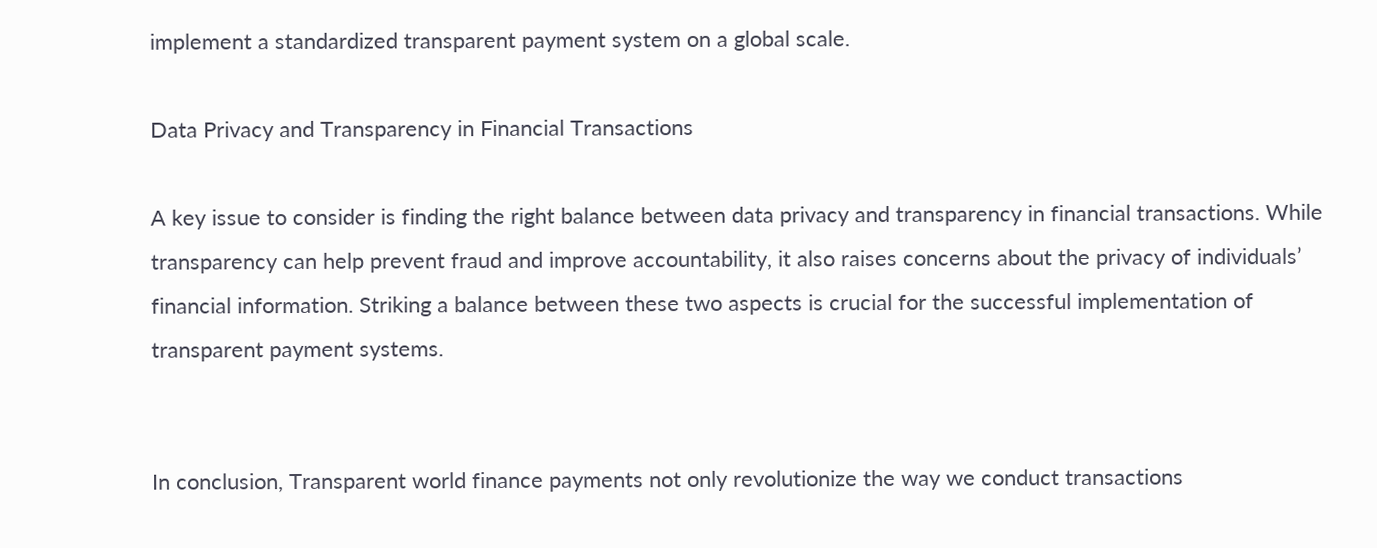implement a standardized transparent payment system on a global scale.

Data Privacy and Transparency in Financial Transactions

A key issue to consider is finding the right balance between data privacy and transparency in financial transactions. While transparency can help prevent fraud and improve accountability, it also raises concerns about the privacy of individuals’ financial information. Striking a balance between these two aspects is crucial for the successful implementation of transparent payment systems.


In conclusion, Transparent world finance payments not only revolutionize the way we conduct transactions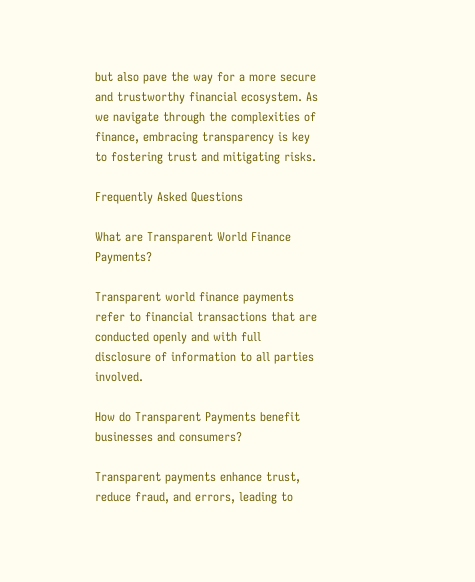but also pave the way for a more secure and trustworthy financial ecosystem. As we navigate through the complexities of finance, embracing transparency is key to fostering trust and mitigating risks.

Frequently Asked Questions

What are Transparent World Finance Payments?

Transparent world finance payments refer to financial transactions that are conducted openly and with full disclosure of information to all parties involved.

How do Transparent Payments benefit businesses and consumers?

Transparent payments enhance trust, reduce fraud, and errors, leading to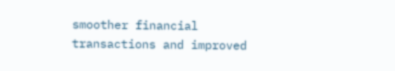smoother financial transactions and improved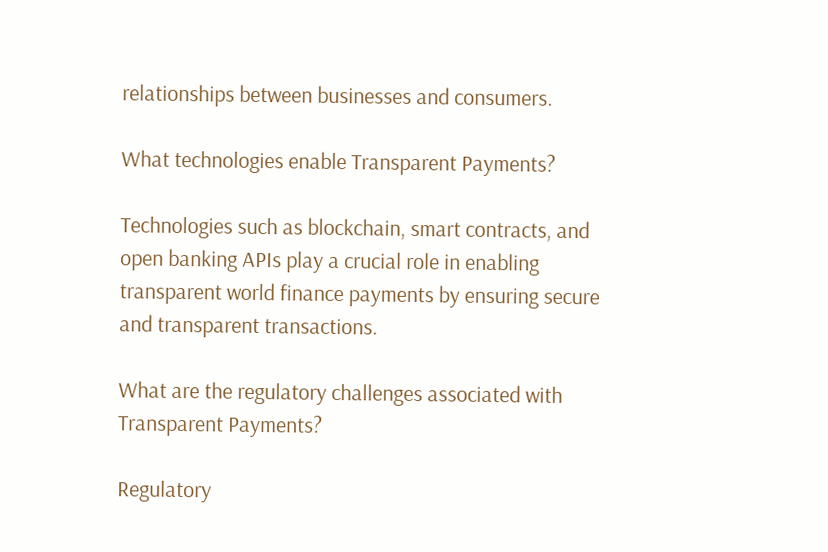relationships between businesses and consumers.

What technologies enable Transparent Payments?

Technologies such as blockchain, smart contracts, and open banking APIs play a crucial role in enabling transparent world finance payments by ensuring secure and transparent transactions.

What are the regulatory challenges associated with Transparent Payments?

Regulatory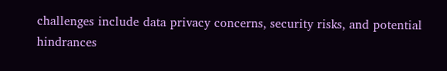challenges include data privacy concerns, security risks, and potential hindrances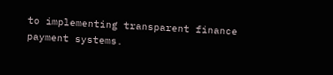to implementing transparent finance payment systems.